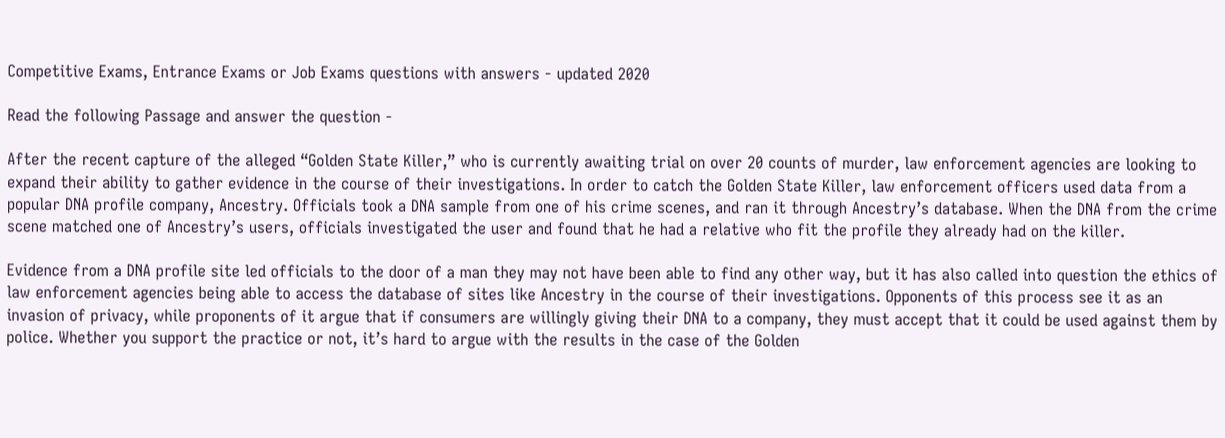Competitive Exams, Entrance Exams or Job Exams questions with answers - updated 2020

Read the following Passage and answer the question -

After the recent capture of the alleged “Golden State Killer,” who is currently awaiting trial on over 20 counts of murder, law enforcement agencies are looking to expand their ability to gather evidence in the course of their investigations. In order to catch the Golden State Killer, law enforcement officers used data from a popular DNA profile company, Ancestry. Officials took a DNA sample from one of his crime scenes, and ran it through Ancestry’s database. When the DNA from the crime scene matched one of Ancestry’s users, officials investigated the user and found that he had a relative who fit the profile they already had on the killer.

Evidence from a DNA profile site led officials to the door of a man they may not have been able to find any other way, but it has also called into question the ethics of law enforcement agencies being able to access the database of sites like Ancestry in the course of their investigations. Opponents of this process see it as an invasion of privacy, while proponents of it argue that if consumers are willingly giving their DNA to a company, they must accept that it could be used against them by police. Whether you support the practice or not, it’s hard to argue with the results in the case of the Golden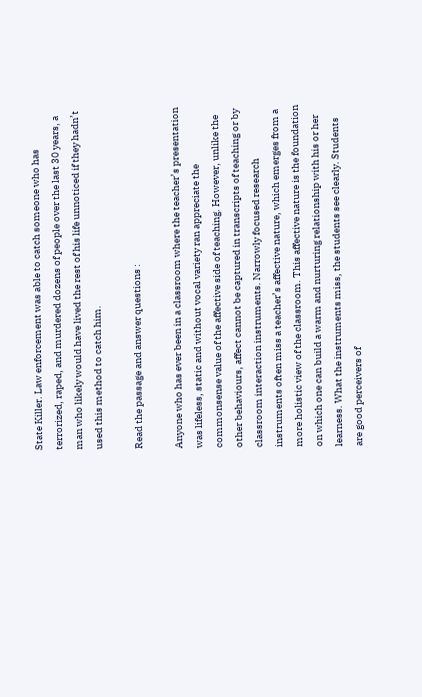State Killer. Law enforcement was able to catch someone who has terrorized, raped, and murdered dozens of people over the last 30 years, a man who likely would have lived the rest of his life unnoticed if they hadn’t used this method to catch him.

Read the passage and answer questions :

Anyone who has ever been in a classroom where the teacher’s presentation was lifeless, static and without vocal variety ran appreciate the commonsense value of the affective side of teaching. However, unlike the other behaviours, affect cannot be captured in transcripts of teaching or by classroom interaction instruments. Narrowly focused research instruments often miss a teacher’s affective nature, which emerges from a more holistic view of the classroom. This affective nature is the foundation on which one can build a warm and nurturing relationship with his or her learness. What the instruments miss, the students see clearly. Students are good perceivers of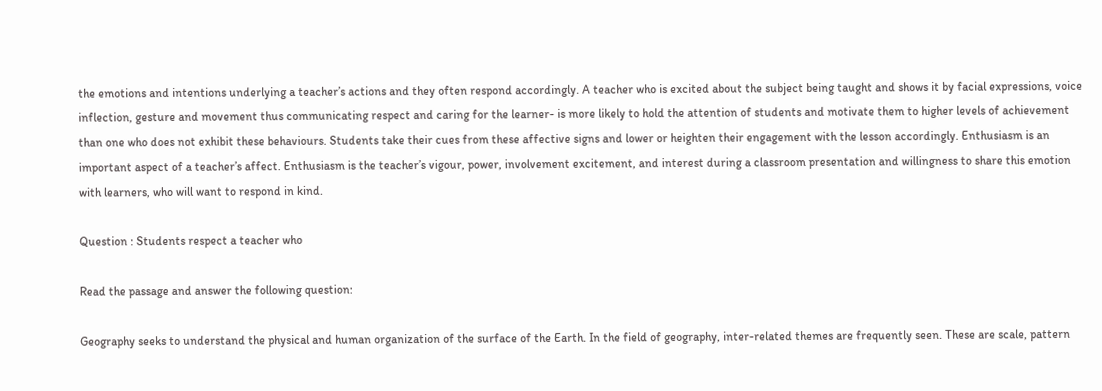the emotions and intentions underlying a teacher’s actions and they often respond accordingly. A teacher who is excited about the subject being taught and shows it by facial expressions, voice inflection, gesture and movement thus communicating respect and caring for the learner- is more likely to hold the attention of students and motivate them to higher levels of achievement than one who does not exhibit these behaviours. Students take their cues from these affective signs and lower or heighten their engagement with the lesson accordingly. Enthusiasm is an important aspect of a teacher’s affect. Enthusiasm is the teacher’s vigour, power, involvement excitement, and interest during a classroom presentation and willingness to share this emotion with learners, who will want to respond in kind.

Question : Students respect a teacher who

Read the passage and answer the following question:

Geography seeks to understand the physical and human organization of the surface of the Earth. In the field of geography, inter-related themes are frequently seen. These are scale, pattern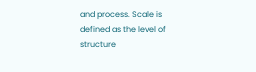and process. Scale is defined as the level of structure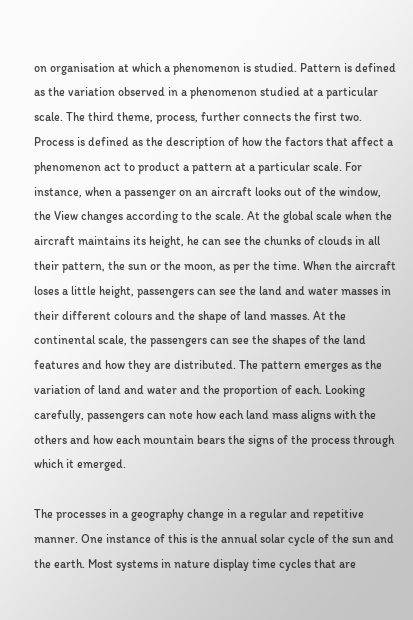on organisation at which a phenomenon is studied. Pattern is defined as the variation observed in a phenomenon studied at a particular scale. The third theme, process, further connects the first two. Process is defined as the description of how the factors that affect a phenomenon act to product a pattern at a particular scale. For instance, when a passenger on an aircraft looks out of the window, the View changes according to the scale. At the global scale when the aircraft maintains its height, he can see the chunks of clouds in all their pattern, the sun or the moon, as per the time. When the aircraft loses a little height, passengers can see the land and water masses in their different colours and the shape of land masses. At the continental scale, the passengers can see the shapes of the land features and how they are distributed. The pattern emerges as the variation of land and water and the proportion of each. Looking carefully, passengers can note how each land mass aligns with the others and how each mountain bears the signs of the process through which it emerged.

The processes in a geography change in a regular and repetitive manner. One instance of this is the annual solar cycle of the sun and the earth. Most systems in nature display time cycles that are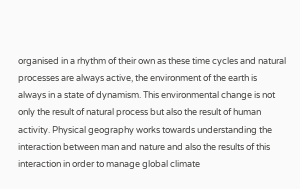organised in a rhythm of their own as these time cycles and natural processes are always active, the environment of the earth is always in a state of dynamism. This environmental change is not only the result of natural process but also the result of human activity. Physical geography works towards understanding the interaction between man and nature and also the results of this interaction in order to manage global climate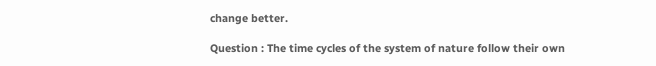change better.

Question : The time cycles of the system of nature follow their own